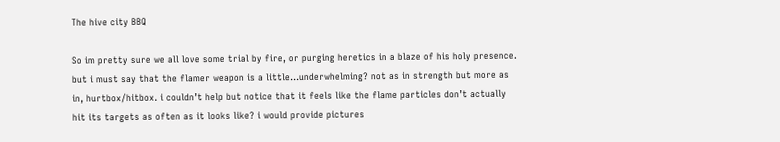The hive city BBQ

So im pretty sure we all love some trial by fire, or purging heretics in a blaze of his holy presence. but i must say that the flamer weapon is a little…underwhelming? not as in strength but more as in, hurtbox/hitbox. i couldn’t help but notice that it feels like the flame particles don’t actually hit its targets as often as it looks like? i would provide pictures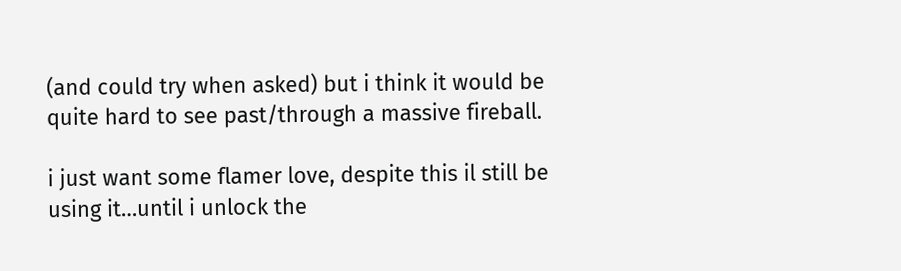(and could try when asked) but i think it would be quite hard to see past/through a massive fireball.

i just want some flamer love, despite this il still be using it…until i unlock the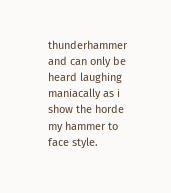thunderhammer and can only be heard laughing maniacally as i show the horde my hammer to face style.